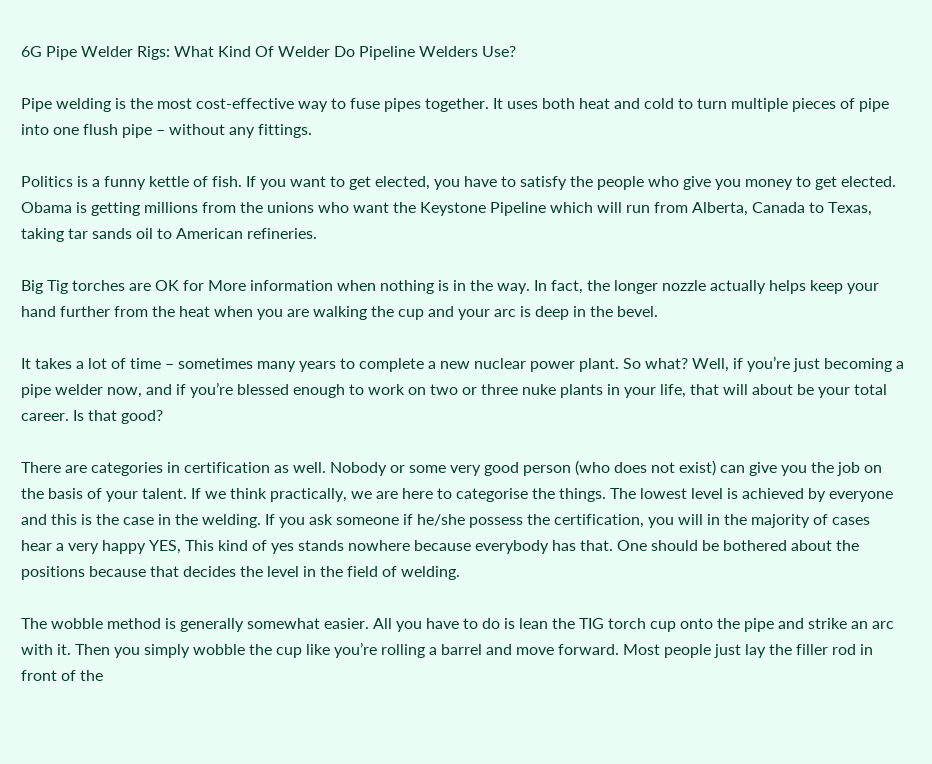6G Pipe Welder Rigs: What Kind Of Welder Do Pipeline Welders Use?

Pipe welding is the most cost-effective way to fuse pipes together. It uses both heat and cold to turn multiple pieces of pipe into one flush pipe – without any fittings.

Politics is a funny kettle of fish. If you want to get elected, you have to satisfy the people who give you money to get elected. Obama is getting millions from the unions who want the Keystone Pipeline which will run from Alberta, Canada to Texas, taking tar sands oil to American refineries.

Big Tig torches are OK for More information when nothing is in the way. In fact, the longer nozzle actually helps keep your hand further from the heat when you are walking the cup and your arc is deep in the bevel.

It takes a lot of time – sometimes many years to complete a new nuclear power plant. So what? Well, if you’re just becoming a pipe welder now, and if you’re blessed enough to work on two or three nuke plants in your life, that will about be your total career. Is that good?

There are categories in certification as well. Nobody or some very good person (who does not exist) can give you the job on the basis of your talent. If we think practically, we are here to categorise the things. The lowest level is achieved by everyone and this is the case in the welding. If you ask someone if he/she possess the certification, you will in the majority of cases hear a very happy YES, This kind of yes stands nowhere because everybody has that. One should be bothered about the positions because that decides the level in the field of welding.

The wobble method is generally somewhat easier. All you have to do is lean the TIG torch cup onto the pipe and strike an arc with it. Then you simply wobble the cup like you’re rolling a barrel and move forward. Most people just lay the filler rod in front of the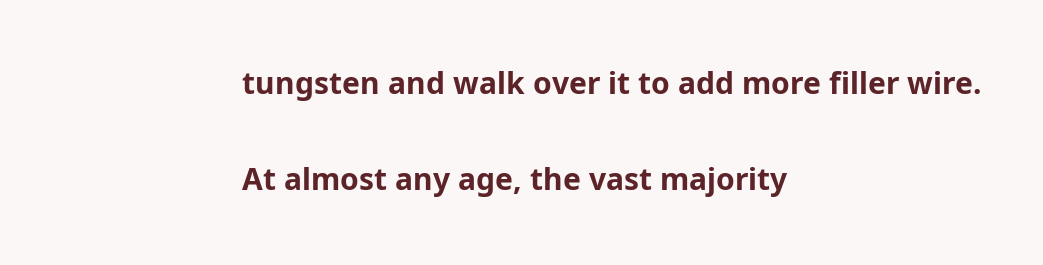tungsten and walk over it to add more filler wire.

At almost any age, the vast majority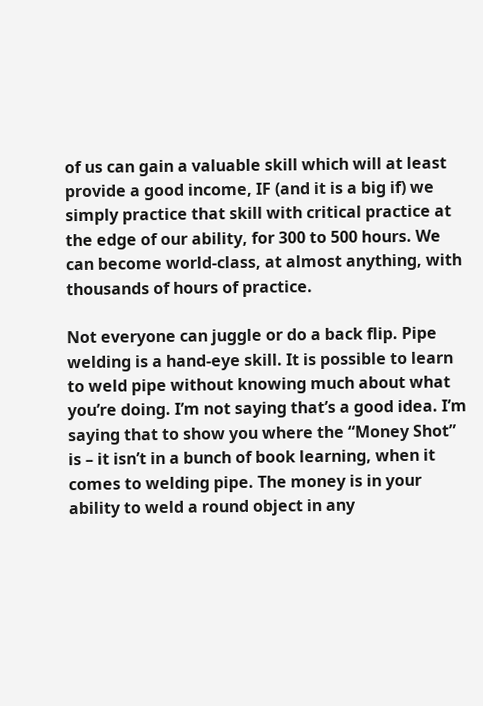of us can gain a valuable skill which will at least provide a good income, IF (and it is a big if) we simply practice that skill with critical practice at the edge of our ability, for 300 to 500 hours. We can become world-class, at almost anything, with thousands of hours of practice.

Not everyone can juggle or do a back flip. Pipe welding is a hand-eye skill. It is possible to learn to weld pipe without knowing much about what you’re doing. I’m not saying that’s a good idea. I’m saying that to show you where the “Money Shot” is – it isn’t in a bunch of book learning, when it comes to welding pipe. The money is in your ability to weld a round object in any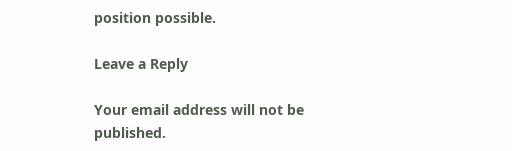position possible.

Leave a Reply

Your email address will not be published.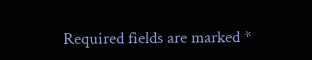Required fields are marked *